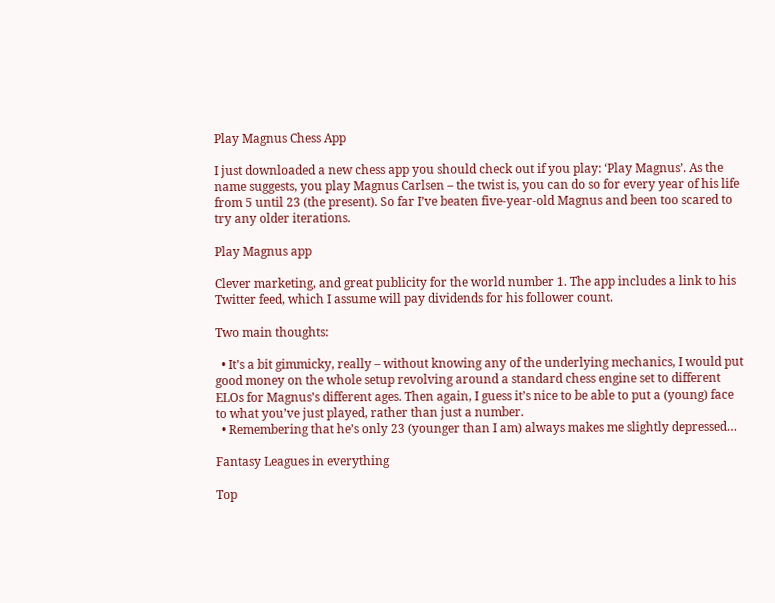Play Magnus Chess App

I just downloaded a new chess app you should check out if you play: ‘Play Magnus’. As the name suggests, you play Magnus Carlsen – the twist is, you can do so for every year of his life from 5 until 23 (the present). So far I’ve beaten five-year-old Magnus and been too scared to try any older iterations.

Play Magnus app

Clever marketing, and great publicity for the world number 1. The app includes a link to his Twitter feed, which I assume will pay dividends for his follower count.

Two main thoughts:

  • It’s a bit gimmicky, really – without knowing any of the underlying mechanics, I would put good money on the whole setup revolving around a standard chess engine set to different ELOs for Magnus’s different ages. Then again, I guess it’s nice to be able to put a (young) face to what you’ve just played, rather than just a number.
  • Remembering that he’s only 23 (younger than I am) always makes me slightly depressed…

Fantasy Leagues in everything

Top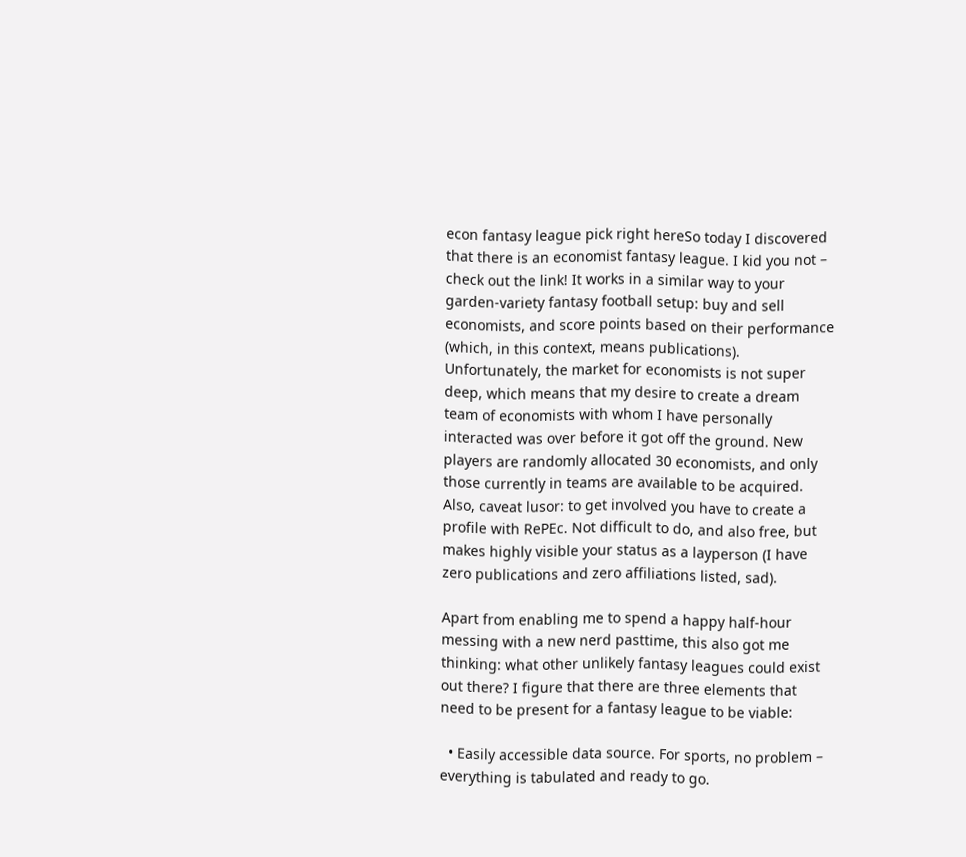econ fantasy league pick right hereSo today I discovered that there is an economist fantasy league. I kid you not – check out the link! It works in a similar way to your garden-variety fantasy football setup: buy and sell economists, and score points based on their performance (which, in this context, means publications). Unfortunately, the market for economists is not super deep, which means that my desire to create a dream team of economists with whom I have personally interacted was over before it got off the ground. New players are randomly allocated 30 economists, and only those currently in teams are available to be acquired. Also, caveat lusor: to get involved you have to create a profile with RePEc. Not difficult to do, and also free, but makes highly visible your status as a layperson (I have zero publications and zero affiliations listed, sad).

Apart from enabling me to spend a happy half-hour messing with a new nerd pasttime, this also got me thinking: what other unlikely fantasy leagues could exist out there? I figure that there are three elements that need to be present for a fantasy league to be viable:

  • Easily accessible data source. For sports, no problem – everything is tabulated and ready to go.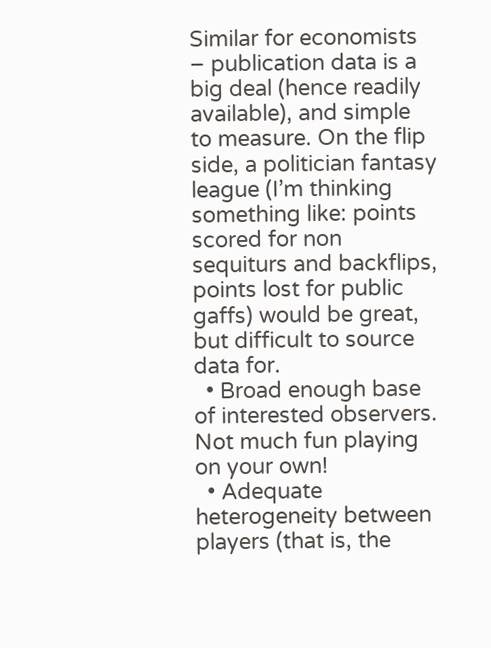Similar for economists – publication data is a big deal (hence readily available), and simple to measure. On the flip side, a politician fantasy league (I’m thinking something like: points scored for non sequiturs and backflips, points lost for public gaffs) would be great, but difficult to source data for.
  • Broad enough base of interested observers. Not much fun playing on your own!
  • Adequate heterogeneity between players (that is, the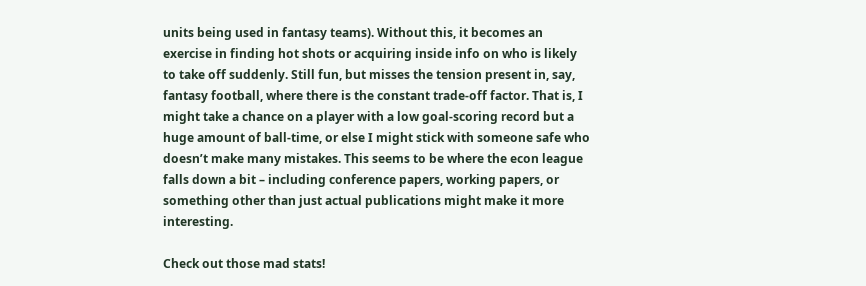units being used in fantasy teams). Without this, it becomes an exercise in finding hot shots or acquiring inside info on who is likely to take off suddenly. Still fun, but misses the tension present in, say, fantasy football, where there is the constant trade-off factor. That is, I might take a chance on a player with a low goal-scoring record but a huge amount of ball-time, or else I might stick with someone safe who doesn’t make many mistakes. This seems to be where the econ league falls down a bit – including conference papers, working papers, or something other than just actual publications might make it more interesting.

Check out those mad stats!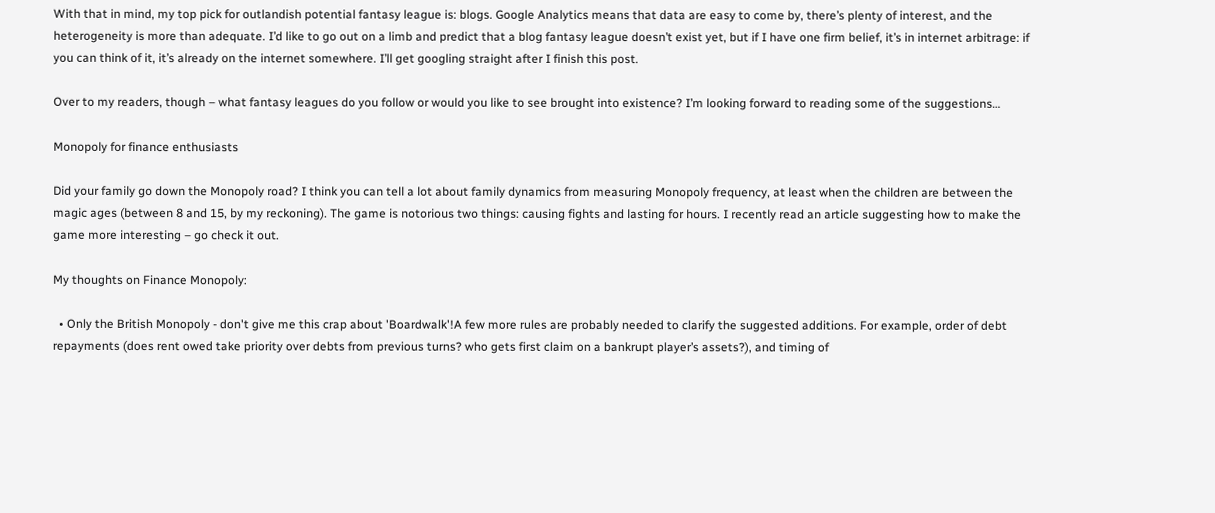With that in mind, my top pick for outlandish potential fantasy league is: blogs. Google Analytics means that data are easy to come by, there’s plenty of interest, and the heterogeneity is more than adequate. I’d like to go out on a limb and predict that a blog fantasy league doesn’t exist yet, but if I have one firm belief, it’s in internet arbitrage: if you can think of it, it’s already on the internet somewhere. I’ll get googling straight after I finish this post.

Over to my readers, though – what fantasy leagues do you follow or would you like to see brought into existence? I’m looking forward to reading some of the suggestions…

Monopoly for finance enthusiasts

Did your family go down the Monopoly road? I think you can tell a lot about family dynamics from measuring Monopoly frequency, at least when the children are between the magic ages (between 8 and 15, by my reckoning). The game is notorious two things: causing fights and lasting for hours. I recently read an article suggesting how to make the game more interesting – go check it out.

My thoughts on Finance Monopoly:

  • Only the British Monopoly - don't give me this crap about 'Boardwalk'!A few more rules are probably needed to clarify the suggested additions. For example, order of debt repayments (does rent owed take priority over debts from previous turns? who gets first claim on a bankrupt player’s assets?), and timing of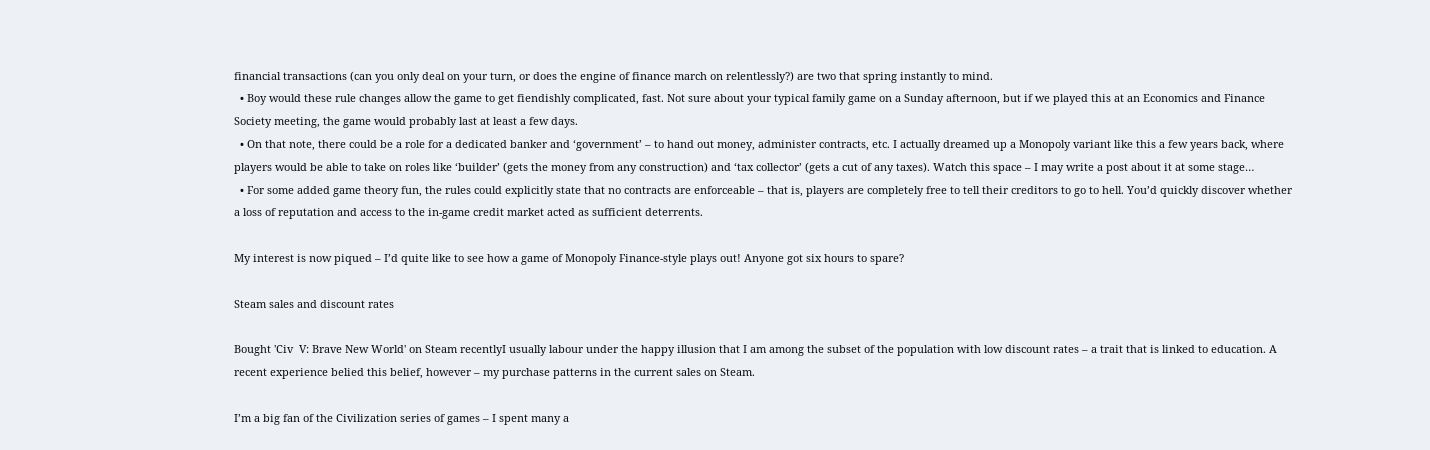financial transactions (can you only deal on your turn, or does the engine of finance march on relentlessly?) are two that spring instantly to mind.
  • Boy would these rule changes allow the game to get fiendishly complicated, fast. Not sure about your typical family game on a Sunday afternoon, but if we played this at an Economics and Finance Society meeting, the game would probably last at least a few days.
  • On that note, there could be a role for a dedicated banker and ‘government’ – to hand out money, administer contracts, etc. I actually dreamed up a Monopoly variant like this a few years back, where players would be able to take on roles like ‘builder’ (gets the money from any construction) and ‘tax collector’ (gets a cut of any taxes). Watch this space – I may write a post about it at some stage…
  • For some added game theory fun, the rules could explicitly state that no contracts are enforceable – that is, players are completely free to tell their creditors to go to hell. You’d quickly discover whether a loss of reputation and access to the in-game credit market acted as sufficient deterrents.

My interest is now piqued – I’d quite like to see how a game of Monopoly Finance-style plays out! Anyone got six hours to spare?

Steam sales and discount rates

Bought 'Civ  V: Brave New World' on Steam recentlyI usually labour under the happy illusion that I am among the subset of the population with low discount rates – a trait that is linked to education. A recent experience belied this belief, however – my purchase patterns in the current sales on Steam.

I’m a big fan of the Civilization series of games – I spent many a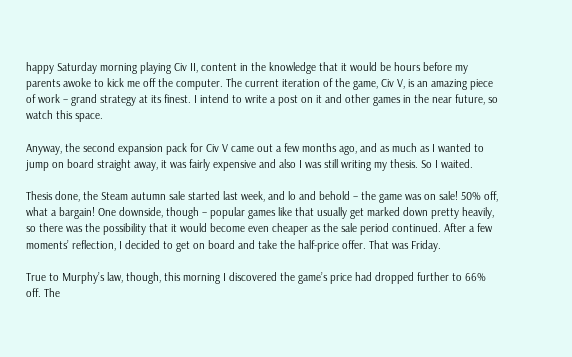happy Saturday morning playing Civ II, content in the knowledge that it would be hours before my parents awoke to kick me off the computer. The current iteration of the game, Civ V, is an amazing piece of work – grand strategy at its finest. I intend to write a post on it and other games in the near future, so watch this space.

Anyway, the second expansion pack for Civ V came out a few months ago, and as much as I wanted to jump on board straight away, it was fairly expensive and also I was still writing my thesis. So I waited.

Thesis done, the Steam autumn sale started last week, and lo and behold – the game was on sale! 50% off, what a bargain! One downside, though – popular games like that usually get marked down pretty heavily, so there was the possibility that it would become even cheaper as the sale period continued. After a few moments’ reflection, I decided to get on board and take the half-price offer. That was Friday.

True to Murphy’s law, though, this morning I discovered the game’s price had dropped further to 66% off. The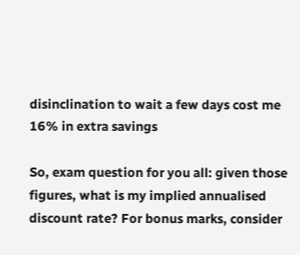disinclination to wait a few days cost me 16% in extra savings

So, exam question for you all: given those figures, what is my implied annualised discount rate? For bonus marks, consider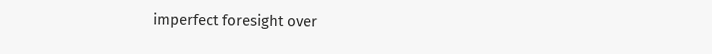imperfect foresight over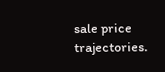sale price trajectories.